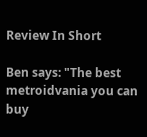Review In Short

Ben says: "The best metroidvania you can buy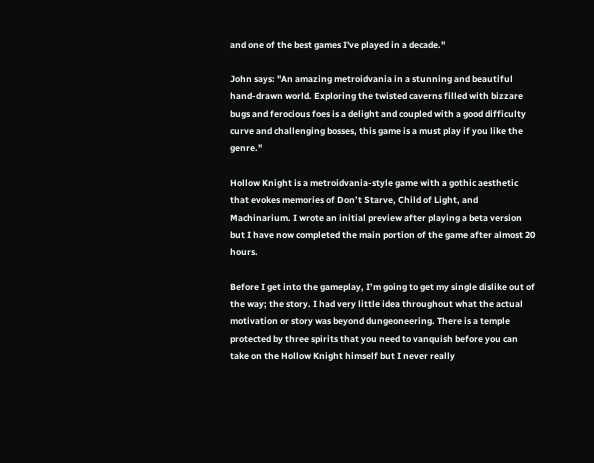and one of the best games I've played in a decade."

John says: "An amazing metroidvania in a stunning and beautiful hand-drawn world. Exploring the twisted caverns filled with bizzare bugs and ferocious foes is a delight and coupled with a good difficulty curve and challenging bosses, this game is a must play if you like the genre."

Hollow Knight is a metroidvania-style game with a gothic aesthetic that evokes memories of Don’t Starve, Child of Light, and Machinarium. I wrote an initial preview after playing a beta version but I have now completed the main portion of the game after almost 20 hours.

Before I get into the gameplay, I’m going to get my single dislike out of the way; the story. I had very little idea throughout what the actual motivation or story was beyond dungeoneering. There is a temple protected by three spirits that you need to vanquish before you can take on the Hollow Knight himself but I never really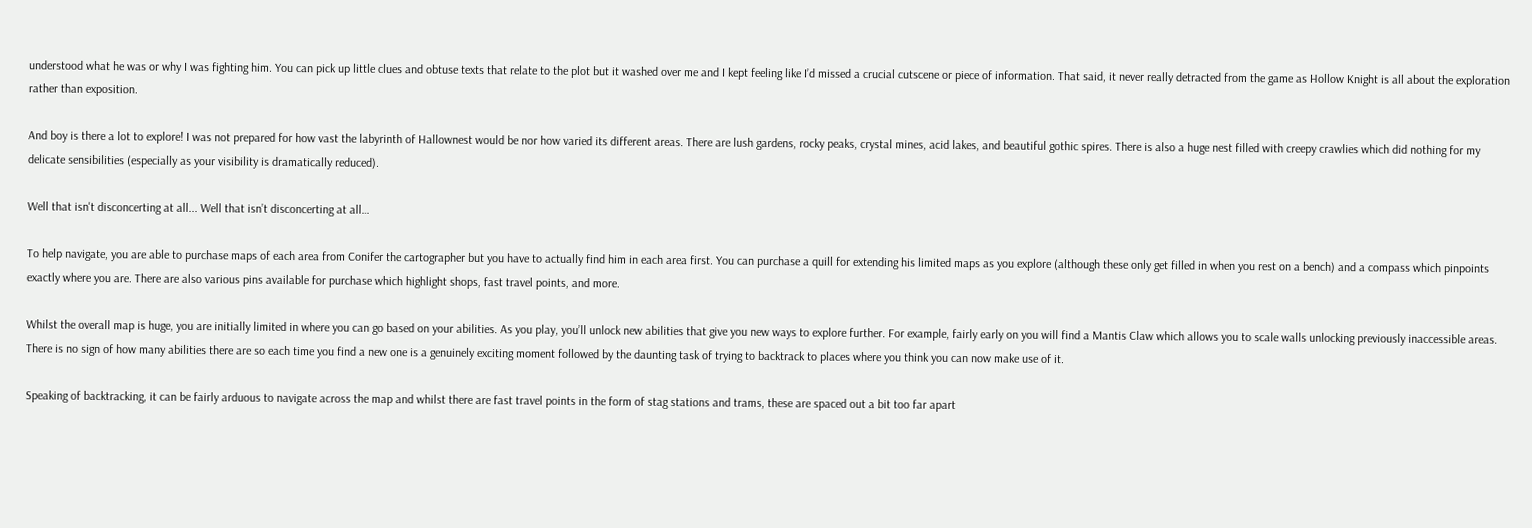understood what he was or why I was fighting him. You can pick up little clues and obtuse texts that relate to the plot but it washed over me and I kept feeling like I’d missed a crucial cutscene or piece of information. That said, it never really detracted from the game as Hollow Knight is all about the exploration rather than exposition.

And boy is there a lot to explore! I was not prepared for how vast the labyrinth of Hallownest would be nor how varied its different areas. There are lush gardens, rocky peaks, crystal mines, acid lakes, and beautiful gothic spires. There is also a huge nest filled with creepy crawlies which did nothing for my delicate sensibilities (especially as your visibility is dramatically reduced).

Well that isn't disconcerting at all... Well that isn’t disconcerting at all…

To help navigate, you are able to purchase maps of each area from Conifer the cartographer but you have to actually find him in each area first. You can purchase a quill for extending his limited maps as you explore (although these only get filled in when you rest on a bench) and a compass which pinpoints exactly where you are. There are also various pins available for purchase which highlight shops, fast travel points, and more.

Whilst the overall map is huge, you are initially limited in where you can go based on your abilities. As you play, you’ll unlock new abilities that give you new ways to explore further. For example, fairly early on you will find a Mantis Claw which allows you to scale walls unlocking previously inaccessible areas. There is no sign of how many abilities there are so each time you find a new one is a genuinely exciting moment followed by the daunting task of trying to backtrack to places where you think you can now make use of it.

Speaking of backtracking, it can be fairly arduous to navigate across the map and whilst there are fast travel points in the form of stag stations and trams, these are spaced out a bit too far apart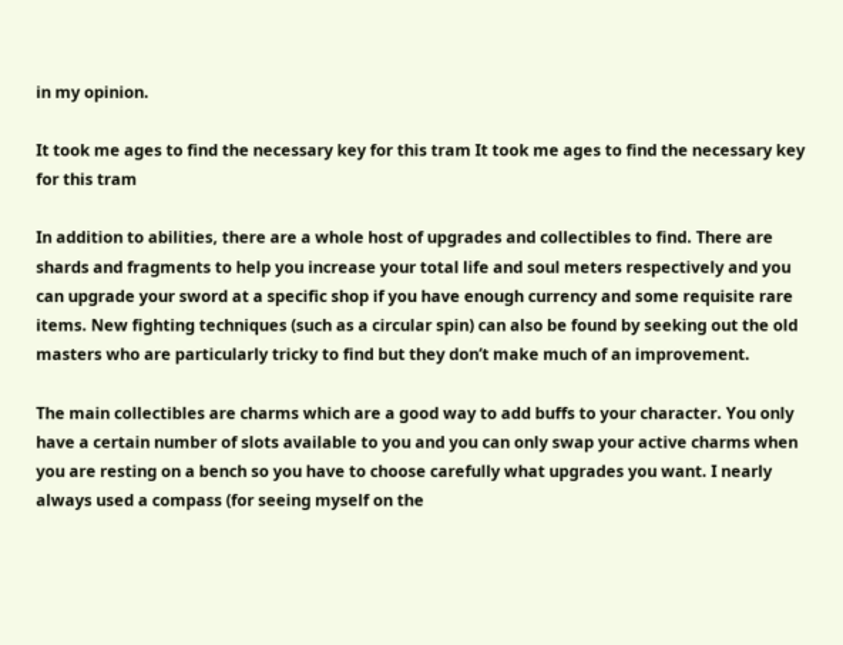in my opinion.

It took me ages to find the necessary key for this tram It took me ages to find the necessary key for this tram

In addition to abilities, there are a whole host of upgrades and collectibles to find. There are shards and fragments to help you increase your total life and soul meters respectively and you can upgrade your sword at a specific shop if you have enough currency and some requisite rare items. New fighting techniques (such as a circular spin) can also be found by seeking out the old masters who are particularly tricky to find but they don’t make much of an improvement.

The main collectibles are charms which are a good way to add buffs to your character. You only have a certain number of slots available to you and you can only swap your active charms when you are resting on a bench so you have to choose carefully what upgrades you want. I nearly always used a compass (for seeing myself on the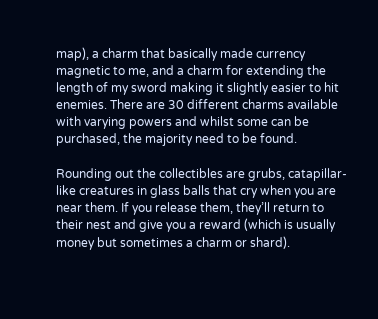map), a charm that basically made currency magnetic to me, and a charm for extending the length of my sword making it slightly easier to hit enemies. There are 30 different charms available with varying powers and whilst some can be purchased, the majority need to be found.

Rounding out the collectibles are grubs, catapillar-like creatures in glass balls that cry when you are near them. If you release them, they’ll return to their nest and give you a reward (which is usually money but sometimes a charm or shard).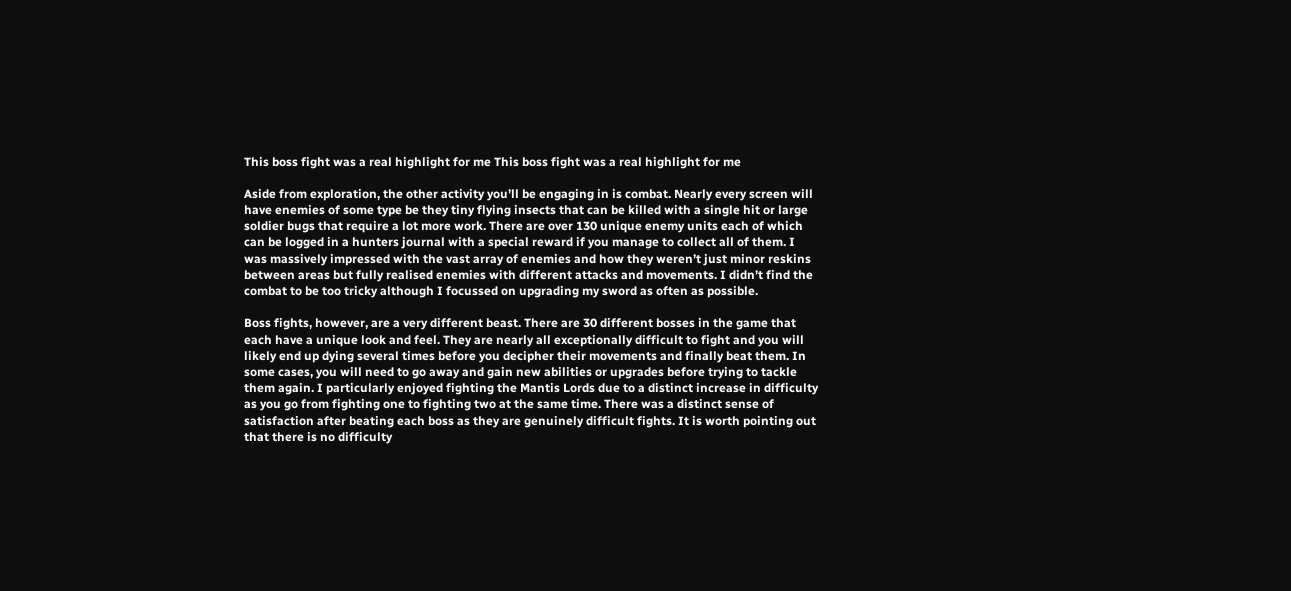This boss fight was a real highlight for me This boss fight was a real highlight for me

Aside from exploration, the other activity you’ll be engaging in is combat. Nearly every screen will have enemies of some type be they tiny flying insects that can be killed with a single hit or large soldier bugs that require a lot more work. There are over 130 unique enemy units each of which can be logged in a hunters journal with a special reward if you manage to collect all of them. I was massively impressed with the vast array of enemies and how they weren’t just minor reskins between areas but fully realised enemies with different attacks and movements. I didn’t find the combat to be too tricky although I focussed on upgrading my sword as often as possible.

Boss fights, however, are a very different beast. There are 30 different bosses in the game that each have a unique look and feel. They are nearly all exceptionally difficult to fight and you will likely end up dying several times before you decipher their movements and finally beat them. In some cases, you will need to go away and gain new abilities or upgrades before trying to tackle them again. I particularly enjoyed fighting the Mantis Lords due to a distinct increase in difficulty as you go from fighting one to fighting two at the same time. There was a distinct sense of satisfaction after beating each boss as they are genuinely difficult fights. It is worth pointing out that there is no difficulty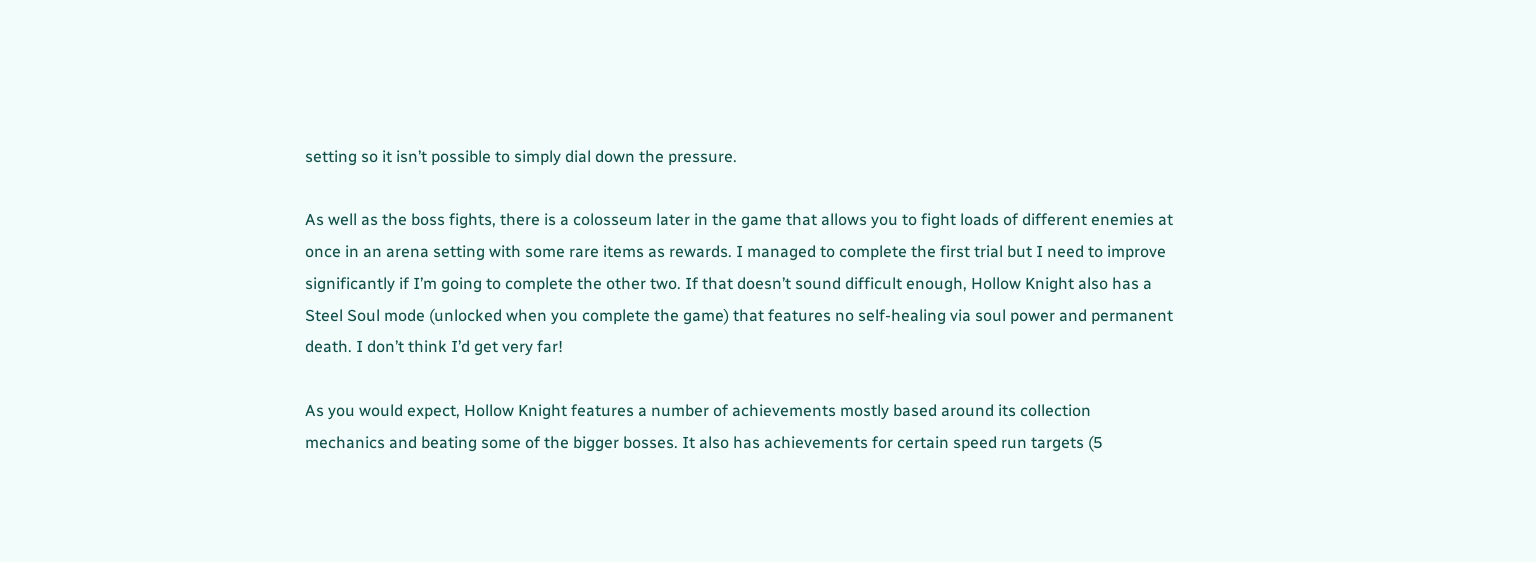setting so it isn’t possible to simply dial down the pressure.

As well as the boss fights, there is a colosseum later in the game that allows you to fight loads of different enemies at once in an arena setting with some rare items as rewards. I managed to complete the first trial but I need to improve significantly if I’m going to complete the other two. If that doesn’t sound difficult enough, Hollow Knight also has a Steel Soul mode (unlocked when you complete the game) that features no self-healing via soul power and permanent death. I don’t think I’d get very far!

As you would expect, Hollow Knight features a number of achievements mostly based around its collection mechanics and beating some of the bigger bosses. It also has achievements for certain speed run targets (5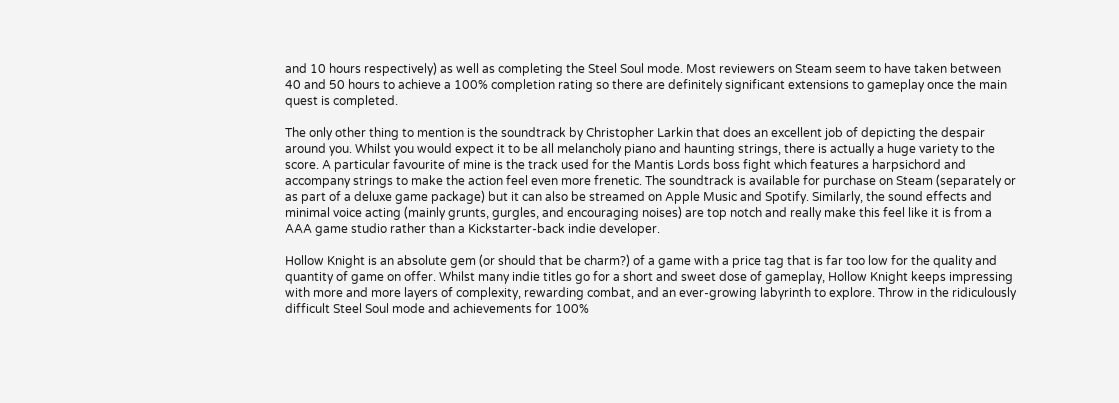and 10 hours respectively) as well as completing the Steel Soul mode. Most reviewers on Steam seem to have taken between 40 and 50 hours to achieve a 100% completion rating so there are definitely significant extensions to gameplay once the main quest is completed.

The only other thing to mention is the soundtrack by Christopher Larkin that does an excellent job of depicting the despair around you. Whilst you would expect it to be all melancholy piano and haunting strings, there is actually a huge variety to the score. A particular favourite of mine is the track used for the Mantis Lords boss fight which features a harpsichord and accompany strings to make the action feel even more frenetic. The soundtrack is available for purchase on Steam (separately or as part of a deluxe game package) but it can also be streamed on Apple Music and Spotify. Similarly, the sound effects and minimal voice acting (mainly grunts, gurgles, and encouraging noises) are top notch and really make this feel like it is from a AAA game studio rather than a Kickstarter-back indie developer.

Hollow Knight is an absolute gem (or should that be charm?) of a game with a price tag that is far too low for the quality and quantity of game on offer. Whilst many indie titles go for a short and sweet dose of gameplay, Hollow Knight keeps impressing with more and more layers of complexity, rewarding combat, and an ever-growing labyrinth to explore. Throw in the ridiculously difficult Steel Soul mode and achievements for 100%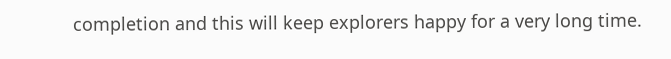completion and this will keep explorers happy for a very long time.